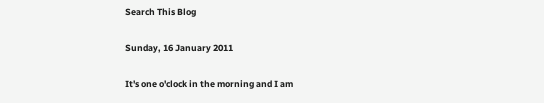Search This Blog

Sunday, 16 January 2011

It's one o'clock in the morning and I am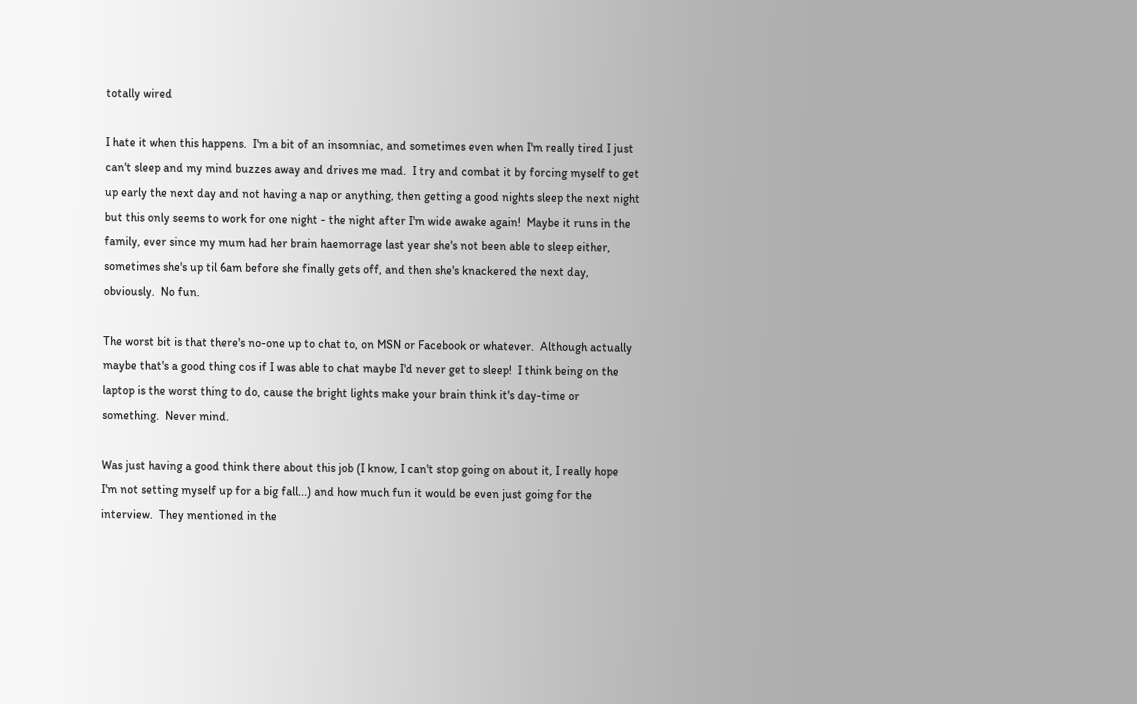totally wired

I hate it when this happens.  I'm a bit of an insomniac, and sometimes even when I'm really tired I just can't sleep and my mind buzzes away and drives me mad.  I try and combat it by forcing myself to get up early the next day and not having a nap or anything, then getting a good nights sleep the next night but this only seems to work for one night - the night after I'm wide awake again!  Maybe it runs in the family, ever since my mum had her brain haemorrage last year she's not been able to sleep either, sometimes she's up til 6am before she finally gets off, and then she's knackered the next day, obviously.  No fun.

The worst bit is that there's no-one up to chat to, on MSN or Facebook or whatever.  Although actually maybe that's a good thing cos if I was able to chat maybe I'd never get to sleep!  I think being on the laptop is the worst thing to do, cause the bright lights make your brain think it's day-time or something.  Never mind.

Was just having a good think there about this job (I know, I can't stop going on about it, I really hope I'm not setting myself up for a big fall...) and how much fun it would be even just going for the interview.  They mentioned in the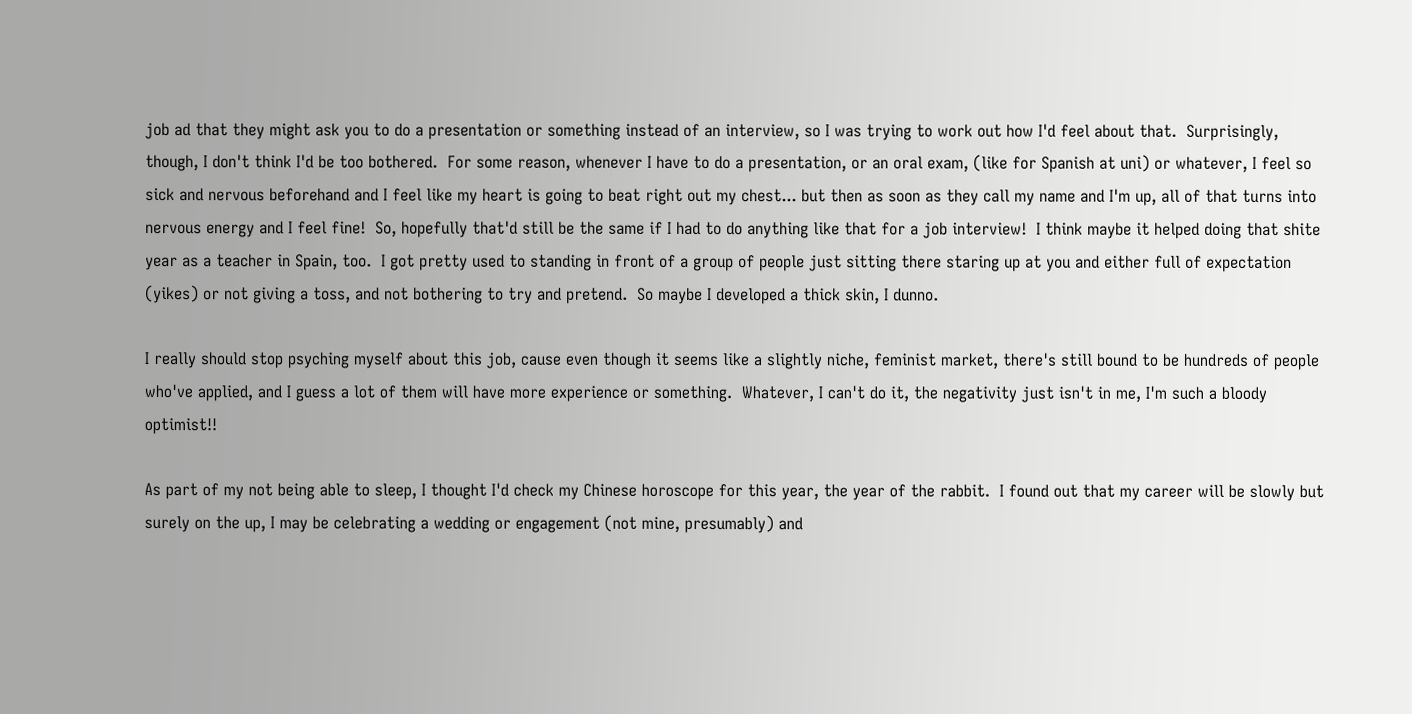job ad that they might ask you to do a presentation or something instead of an interview, so I was trying to work out how I'd feel about that.  Surprisingly, though, I don't think I'd be too bothered.  For some reason, whenever I have to do a presentation, or an oral exam, (like for Spanish at uni) or whatever, I feel so sick and nervous beforehand and I feel like my heart is going to beat right out my chest... but then as soon as they call my name and I'm up, all of that turns into nervous energy and I feel fine!  So, hopefully that'd still be the same if I had to do anything like that for a job interview!  I think maybe it helped doing that shite year as a teacher in Spain, too.  I got pretty used to standing in front of a group of people just sitting there staring up at you and either full of expectation (yikes) or not giving a toss, and not bothering to try and pretend.  So maybe I developed a thick skin, I dunno.

I really should stop psyching myself about this job, cause even though it seems like a slightly niche, feminist market, there's still bound to be hundreds of people who've applied, and I guess a lot of them will have more experience or something.  Whatever, I can't do it, the negativity just isn't in me, I'm such a bloody optimist!!

As part of my not being able to sleep, I thought I'd check my Chinese horoscope for this year, the year of the rabbit.  I found out that my career will be slowly but surely on the up, I may be celebrating a wedding or engagement (not mine, presumably) and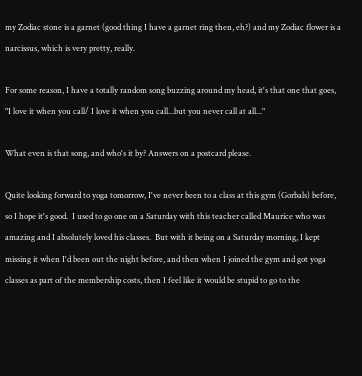my Zodiac stone is a garnet (good thing I have a garnet ring then, eh?) and my Zodiac flower is a narcissus, which is very pretty, really.

For some reason, I have a totally random song buzzing around my head, it's that one that goes, "I love it when you call/ I love it when you call...but you never call at all..."

What even is that song, and who's it by? Answers on a postcard please.

Quite looking forward to yoga tomorrow, I've never been to a class at this gym (Gorbals) before, so I hope it's good.  I used to go one on a Saturday with this teacher called Maurice who was amazing and I absolutely loved his classes.  But with it being on a Saturday morning, I kept missing it when I'd been out the night before, and then when I joined the gym and got yoga classes as part of the membership costs, then I feel like it would be stupid to go to the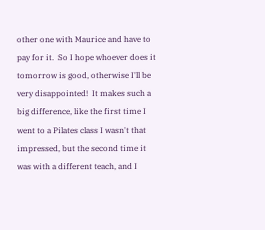other one with Maurice and have to pay for it.  So I hope whoever does it tomorrow is good, otherwise I'll be very disappointed!  It makes such a big difference, like the first time I went to a Pilates class I wasn't that impressed, but the second time it was with a different teach, and I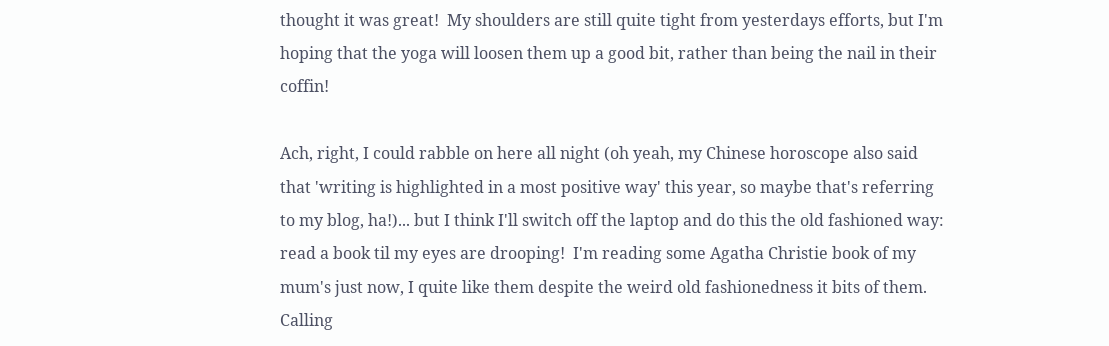thought it was great!  My shoulders are still quite tight from yesterdays efforts, but I'm hoping that the yoga will loosen them up a good bit, rather than being the nail in their coffin!

Ach, right, I could rabble on here all night (oh yeah, my Chinese horoscope also said that 'writing is highlighted in a most positive way' this year, so maybe that's referring to my blog, ha!)... but I think I'll switch off the laptop and do this the old fashioned way: read a book til my eyes are drooping!  I'm reading some Agatha Christie book of my mum's just now, I quite like them despite the weird old fashionedness it bits of them.  Calling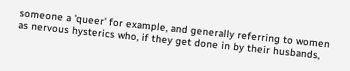someone a 'queer' for example, and generally referring to women as nervous hysterics who, if they get done in by their husbands,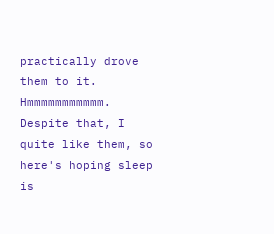practically drove them to it.   Hmmmmmmmmmmm.  Despite that, I quite like them, so here's hoping sleep is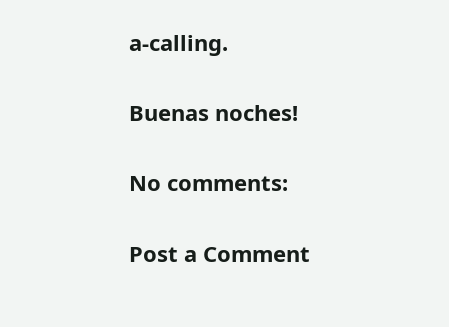a-calling.

Buenas noches!

No comments:

Post a Comment